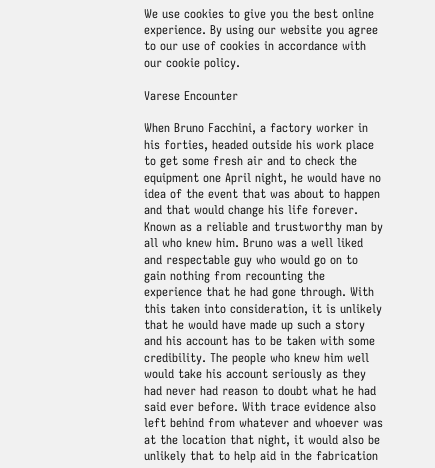We use cookies to give you the best online experience. By using our website you agree to our use of cookies in accordance with our cookie policy.

Varese Encounter

When Bruno Facchini, a factory worker in his forties, headed outside his work place to get some fresh air and to check the equipment one April night, he would have no idea of the event that was about to happen and that would change his life forever. Known as a reliable and trustworthy man by all who knew him. Bruno was a well liked and respectable guy who would go on to gain nothing from recounting the experience that he had gone through. With this taken into consideration, it is unlikely that he would have made up such a story and his account has to be taken with some credibility. The people who knew him well would take his account seriously as they had never had reason to doubt what he had said ever before. With trace evidence also left behind from whatever and whoever was at the location that night, it would also be unlikely that to help aid in the fabrication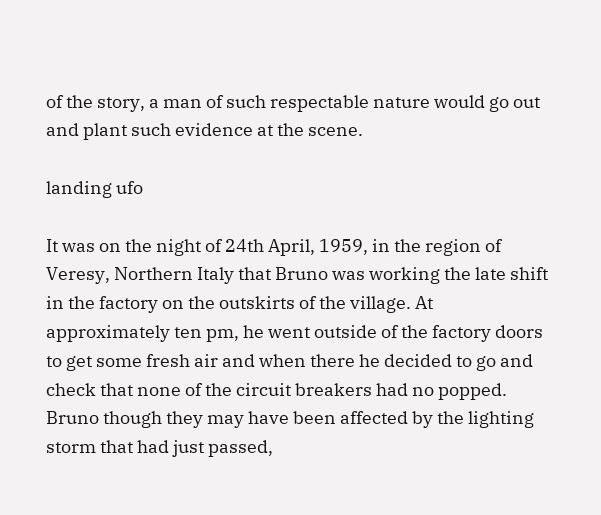of the story, a man of such respectable nature would go out and plant such evidence at the scene.

landing ufo

It was on the night of 24th April, 1959, in the region of Veresy, Northern Italy that Bruno was working the late shift in the factory on the outskirts of the village. At approximately ten pm, he went outside of the factory doors to get some fresh air and when there he decided to go and check that none of the circuit breakers had no popped. Bruno though they may have been affected by the lighting storm that had just passed,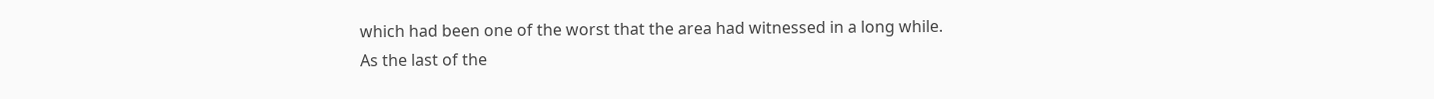which had been one of the worst that the area had witnessed in a long while. As the last of the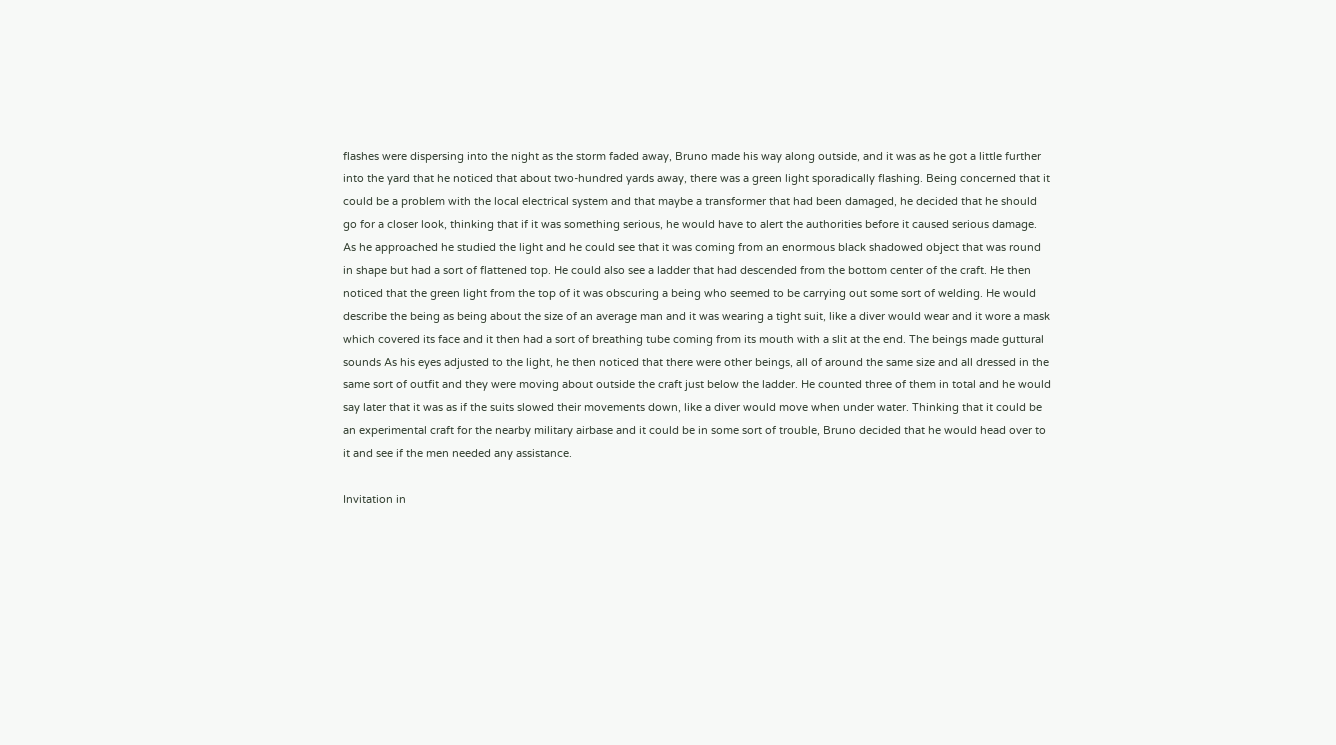flashes were dispersing into the night as the storm faded away, Bruno made his way along outside, and it was as he got a little further into the yard that he noticed that about two-hundred yards away, there was a green light sporadically flashing. Being concerned that it could be a problem with the local electrical system and that maybe a transformer that had been damaged, he decided that he should go for a closer look, thinking that if it was something serious, he would have to alert the authorities before it caused serious damage. As he approached he studied the light and he could see that it was coming from an enormous black shadowed object that was round in shape but had a sort of flattened top. He could also see a ladder that had descended from the bottom center of the craft. He then noticed that the green light from the top of it was obscuring a being who seemed to be carrying out some sort of welding. He would describe the being as being about the size of an average man and it was wearing a tight suit, like a diver would wear and it wore a mask which covered its face and it then had a sort of breathing tube coming from its mouth with a slit at the end. The beings made guttural sounds As his eyes adjusted to the light, he then noticed that there were other beings, all of around the same size and all dressed in the same sort of outfit and they were moving about outside the craft just below the ladder. He counted three of them in total and he would say later that it was as if the suits slowed their movements down, like a diver would move when under water. Thinking that it could be an experimental craft for the nearby military airbase and it could be in some sort of trouble, Bruno decided that he would head over to it and see if the men needed any assistance.

Invitation in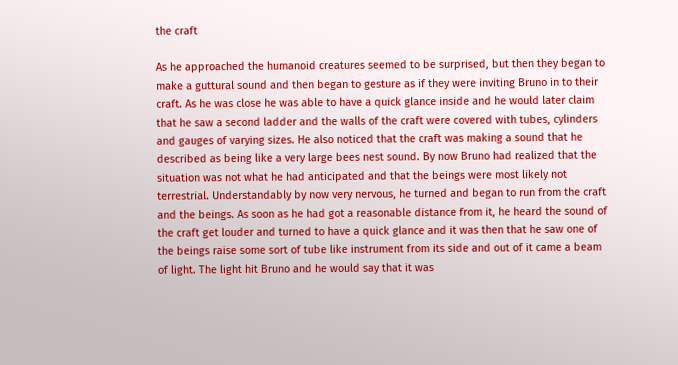the craft

As he approached the humanoid creatures seemed to be surprised, but then they began to make a guttural sound and then began to gesture as if they were inviting Bruno in to their craft. As he was close he was able to have a quick glance inside and he would later claim that he saw a second ladder and the walls of the craft were covered with tubes, cylinders and gauges of varying sizes. He also noticed that the craft was making a sound that he described as being like a very large bees nest sound. By now Bruno had realized that the situation was not what he had anticipated and that the beings were most likely not terrestrial. Understandably by now very nervous, he turned and began to run from the craft and the beings. As soon as he had got a reasonable distance from it, he heard the sound of the craft get louder and turned to have a quick glance and it was then that he saw one of the beings raise some sort of tube like instrument from its side and out of it came a beam of light. The light hit Bruno and he would say that it was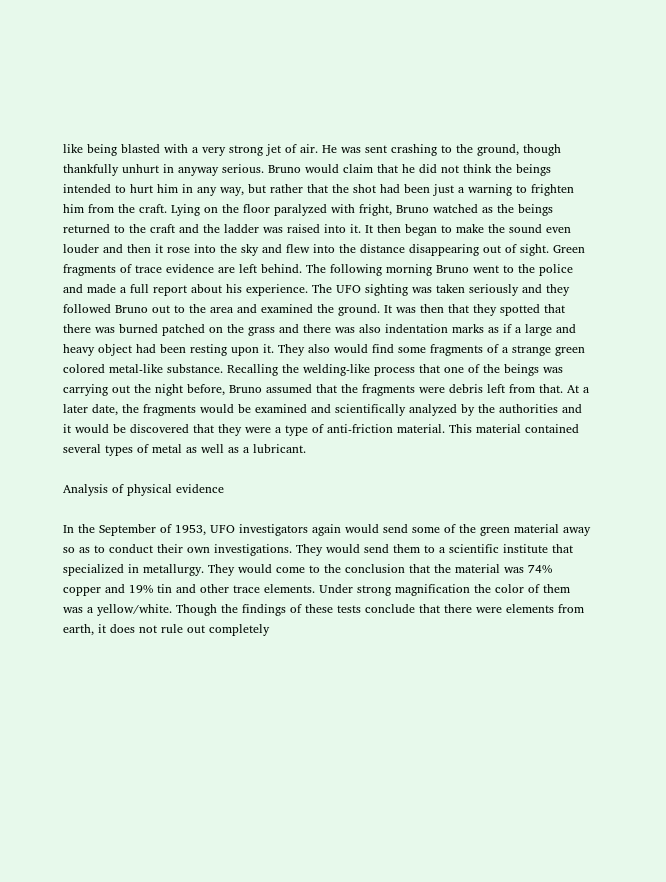like being blasted with a very strong jet of air. He was sent crashing to the ground, though thankfully unhurt in anyway serious. Bruno would claim that he did not think the beings intended to hurt him in any way, but rather that the shot had been just a warning to frighten him from the craft. Lying on the floor paralyzed with fright, Bruno watched as the beings returned to the craft and the ladder was raised into it. It then began to make the sound even louder and then it rose into the sky and flew into the distance disappearing out of sight. Green fragments of trace evidence are left behind. The following morning Bruno went to the police and made a full report about his experience. The UFO sighting was taken seriously and they followed Bruno out to the area and examined the ground. It was then that they spotted that there was burned patched on the grass and there was also indentation marks as if a large and heavy object had been resting upon it. They also would find some fragments of a strange green colored metal-like substance. Recalling the welding-like process that one of the beings was carrying out the night before, Bruno assumed that the fragments were debris left from that. At a later date, the fragments would be examined and scientifically analyzed by the authorities and it would be discovered that they were a type of anti-friction material. This material contained several types of metal as well as a lubricant.

Analysis of physical evidence

In the September of 1953, UFO investigators again would send some of the green material away so as to conduct their own investigations. They would send them to a scientific institute that specialized in metallurgy. They would come to the conclusion that the material was 74% copper and 19% tin and other trace elements. Under strong magnification the color of them was a yellow/white. Though the findings of these tests conclude that there were elements from earth, it does not rule out completely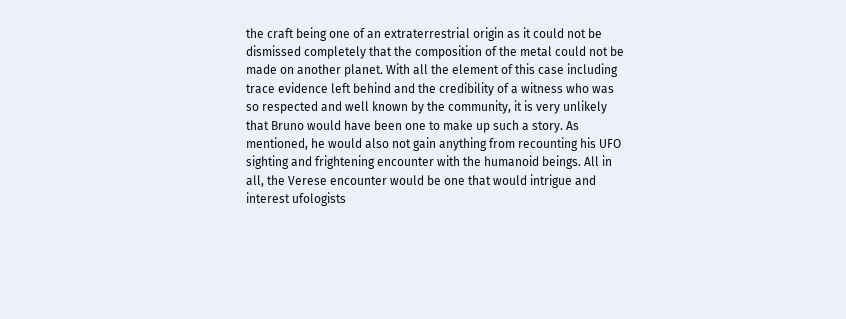the craft being one of an extraterrestrial origin as it could not be dismissed completely that the composition of the metal could not be made on another planet. With all the element of this case including trace evidence left behind and the credibility of a witness who was so respected and well known by the community, it is very unlikely that Bruno would have been one to make up such a story. As mentioned, he would also not gain anything from recounting his UFO sighting and frightening encounter with the humanoid beings. All in all, the Verese encounter would be one that would intrigue and interest ufologists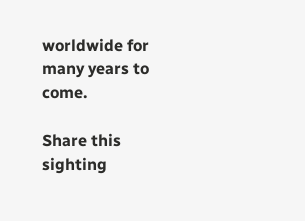worldwide for many years to come.

Share this sighting